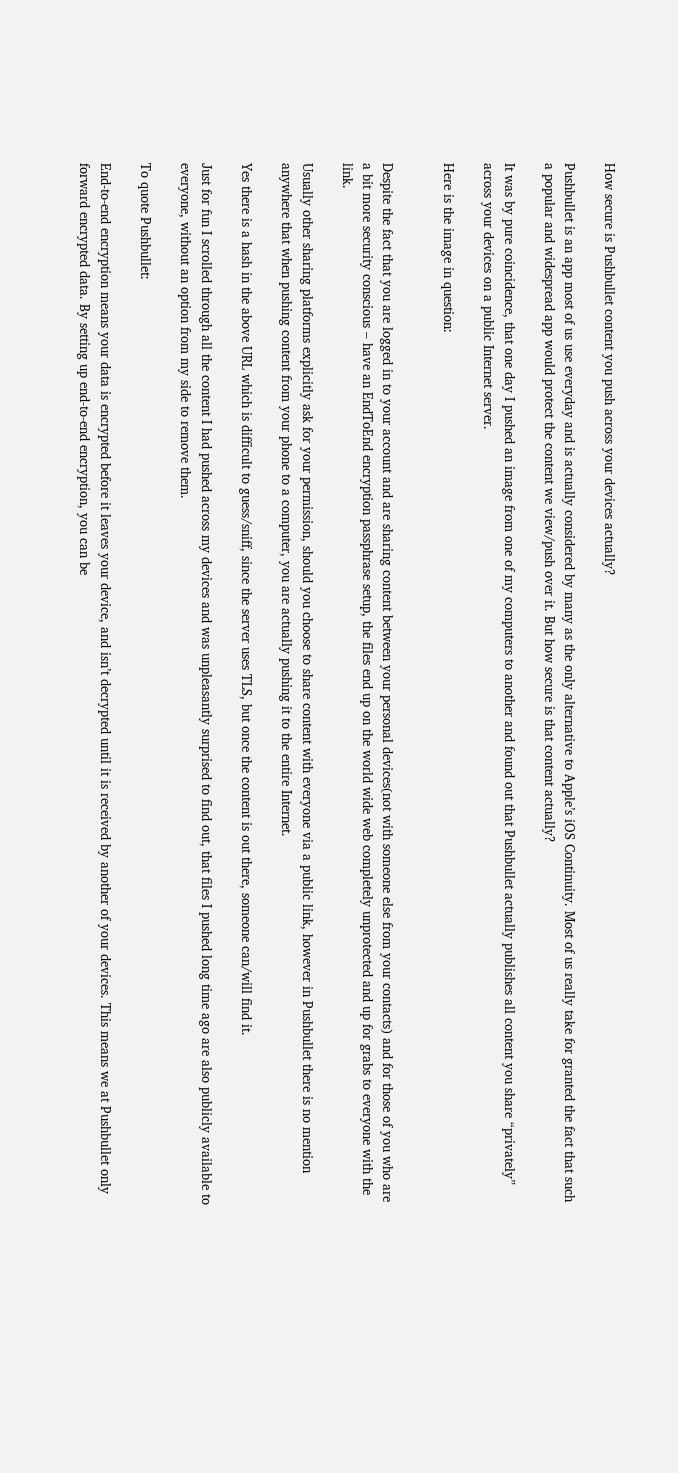How secure is Pushbullet content you push across your devices actually?

Pushbullet is an app most of us use everyday and is actually considered by many as the only alternative to Apple’s iOS Continuity. Most of us really take for granted the fact that such a popular and widespread app would protect the content we view/push over it. But how secure is that content actually?

It was by pure coincidence, that one day I pushed an image from one of my computers to another and found out that Pushbullet actually publishes all content you share “privately” across your devices on a public Internet server.

Here is the image in question:


Despite the fact that you are logged in to your account and are sharing content between your personal devices(not with someone else from your contacts) and for those of you who are a bit more security conscious – have an EndToEnd encryption passphrase setup, the files end up on the world wide web completely unprotected and up for grabs to everyone with the link.

Usually other sharing platforms explicitly ask for your permission, should you choose to share content with everyone via a public link, however in Pushbullet there is no mention anywhere that when pushing content from your phone to a computer, you are actually pushing it to the entire Internet.

Yes there is a hash in the above URL which is difficult to guess/sniff, since the server uses TLS, but once the content is out there, someone can/will find it.

Just for fun I scrolled through all the content I had pushed across my devices and was unpleasantly surprised to find out, that files I pushed long time ago are also publicly available to everyone, without an option from my side to remove them.

To quote Pushbullet:

End-to-end encryption means your data is encrypted before it leaves your device, and isn’t decrypted until it is received by another of your devices. This means we at Pushbullet only forward encrypted data. By setting up end-to-end encryption, you can be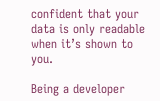confident that your data is only readable when it’s shown to you.

Being a developer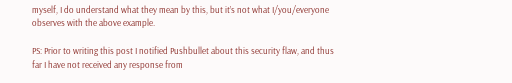myself, I do understand what they mean by this, but it’s not what I/you/everyone observes with the above example.

PS: Prior to writing this post I notified Pushbullet about this security flaw, and thus far I have not received any response from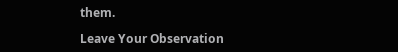them.

Leave Your Observation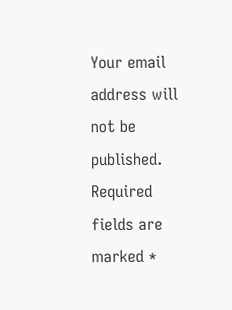Your email address will not be published. Required fields are marked *